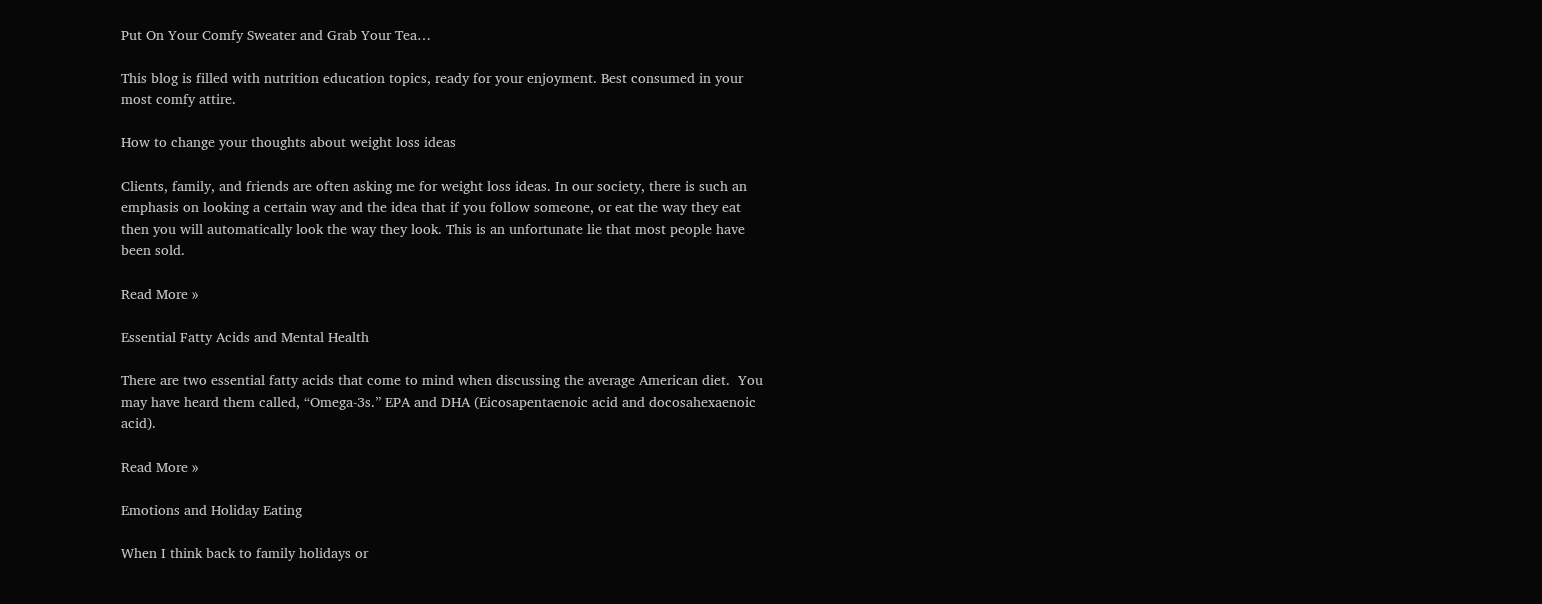Put On Your Comfy Sweater and Grab Your Tea…

This blog is filled with nutrition education topics, ready for your enjoyment. Best consumed in your most comfy attire.

How to change your thoughts about weight loss ideas

Clients, family, and friends are often asking me for weight loss ideas. In our society, there is such an emphasis on looking a certain way and the idea that if you follow someone, or eat the way they eat then you will automatically look the way they look. This is an unfortunate lie that most people have been sold.

Read More »

Essential Fatty Acids and Mental Health

There are two essential fatty acids that come to mind when discussing the average American diet.  You may have heard them called, “Omega-3s.” EPA and DHA (Eicosapentaenoic acid and docosahexaenoic acid).

Read More »

Emotions and Holiday Eating

When I think back to family holidays or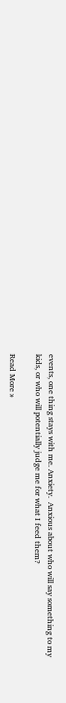events, one thing stays with me. Anxiety.  Anxious about who will say something to my kids, or who will potentially judge me for what I feed them?

Read More »